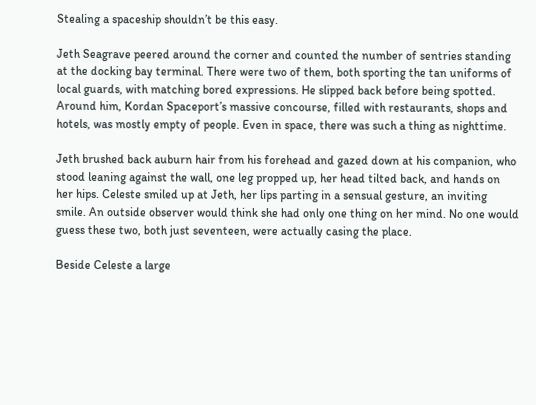Stealing a spaceship shouldn’t be this easy.

Jeth Seagrave peered around the corner and counted the number of sentries standing at the docking bay terminal. There were two of them, both sporting the tan uniforms of local guards, with matching bored expressions. He slipped back before being spotted. Around him, Kordan Spaceport’s massive concourse, filled with restaurants, shops and hotels, was mostly empty of people. Even in space, there was such a thing as nighttime.

Jeth brushed back auburn hair from his forehead and gazed down at his companion, who stood leaning against the wall, one leg propped up, her head tilted back, and hands on her hips. Celeste smiled up at Jeth, her lips parting in a sensual gesture, an inviting smile. An outside observer would think she had only one thing on her mind. No one would guess these two, both just seventeen, were actually casing the place.

Beside Celeste a large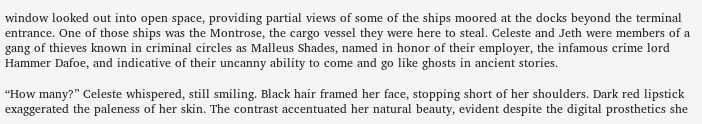window looked out into open space, providing partial views of some of the ships moored at the docks beyond the terminal entrance. One of those ships was the Montrose, the cargo vessel they were here to steal. Celeste and Jeth were members of a gang of thieves known in criminal circles as Malleus Shades, named in honor of their employer, the infamous crime lord Hammer Dafoe, and indicative of their uncanny ability to come and go like ghosts in ancient stories.

“How many?” Celeste whispered, still smiling. Black hair framed her face, stopping short of her shoulders. Dark red lipstick exaggerated the paleness of her skin. The contrast accentuated her natural beauty, evident despite the digital prosthetics she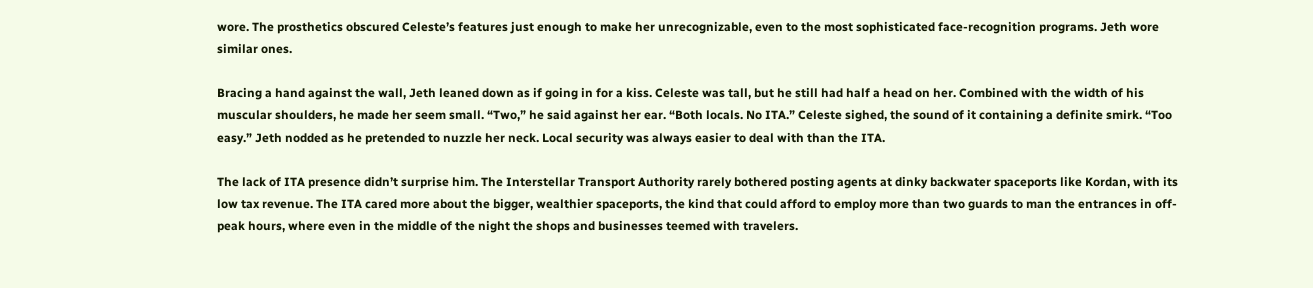wore. The prosthetics obscured Celeste’s features just enough to make her unrecognizable, even to the most sophisticated face-recognition programs. Jeth wore similar ones.

Bracing a hand against the wall, Jeth leaned down as if going in for a kiss. Celeste was tall, but he still had half a head on her. Combined with the width of his muscular shoulders, he made her seem small. “Two,” he said against her ear. “Both locals. No ITA.” Celeste sighed, the sound of it containing a definite smirk. “Too easy.” Jeth nodded as he pretended to nuzzle her neck. Local security was always easier to deal with than the ITA.

The lack of ITA presence didn’t surprise him. The Interstellar Transport Authority rarely bothered posting agents at dinky backwater spaceports like Kordan, with its low tax revenue. The ITA cared more about the bigger, wealthier spaceports, the kind that could afford to employ more than two guards to man the entrances in off-peak hours, where even in the middle of the night the shops and businesses teemed with travelers.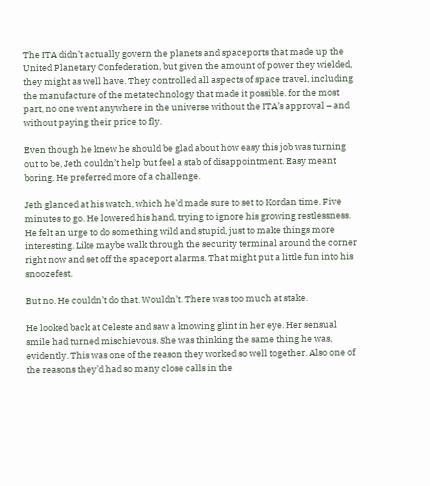The ITA didn’t actually govern the planets and spaceports that made up the United Planetary Confederation, but given the amount of power they wielded, they might as well have. They controlled all aspects of space travel, including the manufacture of the metatechnology that made it possible. for the most part, no one went anywhere in the universe without the ITA’s approval – and without paying their price to fly.

Even though he knew he should be glad about how easy this job was turning out to be, Jeth couldn’t help but feel a stab of disappointment. Easy meant boring. He preferred more of a challenge.

Jeth glanced at his watch, which he’d made sure to set to Kordan time. Five minutes to go. He lowered his hand, trying to ignore his growing restlessness. He felt an urge to do something wild and stupid, just to make things more interesting. Like maybe walk through the security terminal around the corner right now and set off the spaceport alarms. That might put a little fun into his snoozefest.

But no. He couldn’t do that. Wouldn’t. There was too much at stake.

He looked back at Celeste and saw a knowing glint in her eye. Her sensual smile had turned mischievous. She was thinking the same thing he was, evidently. This was one of the reason they worked so well together. Also one of the reasons they’d had so many close calls in the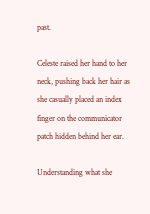past.

Celeste raised her hand to her neck, pushing back her hair as she casually placed an index finger on the communicator patch hidden behind her ear.

Understanding what she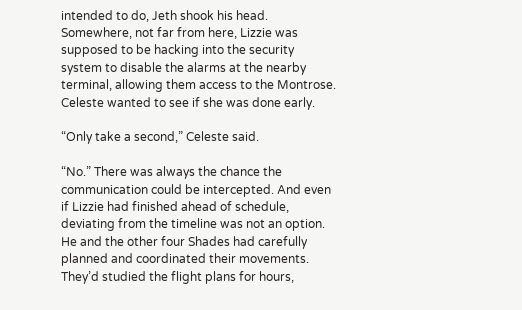intended to do, Jeth shook his head. Somewhere, not far from here, Lizzie was supposed to be hacking into the security system to disable the alarms at the nearby terminal, allowing them access to the Montrose. Celeste wanted to see if she was done early.

“Only take a second,” Celeste said.

“No.” There was always the chance the communication could be intercepted. And even if Lizzie had finished ahead of schedule, deviating from the timeline was not an option. He and the other four Shades had carefully planned and coordinated their movements. They’d studied the flight plans for hours,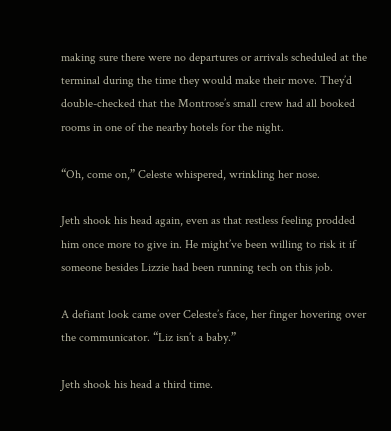making sure there were no departures or arrivals scheduled at the terminal during the time they would make their move. They’d double-checked that the Montrose’s small crew had all booked rooms in one of the nearby hotels for the night.

“Oh, come on,” Celeste whispered, wrinkling her nose.

Jeth shook his head again, even as that restless feeling prodded him once more to give in. He might’ve been willing to risk it if someone besides Lizzie had been running tech on this job.

A defiant look came over Celeste’s face, her finger hovering over the communicator. “Liz isn’t a baby.”

Jeth shook his head a third time.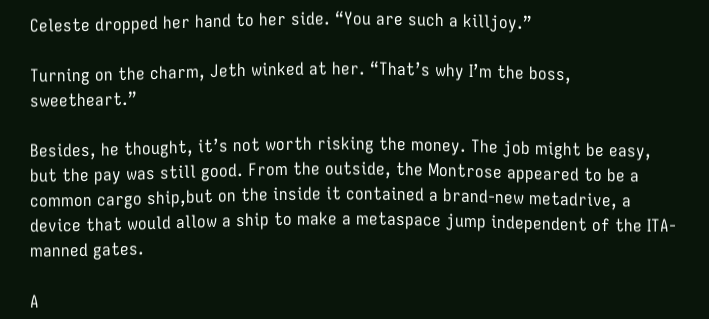Celeste dropped her hand to her side. “You are such a killjoy.”

Turning on the charm, Jeth winked at her. “That’s why I’m the boss, sweetheart.”

Besides, he thought, it’s not worth risking the money. The job might be easy, but the pay was still good. From the outside, the Montrose appeared to be a common cargo ship,but on the inside it contained a brand-new metadrive, a device that would allow a ship to make a metaspace jump independent of the ITA-manned gates.

A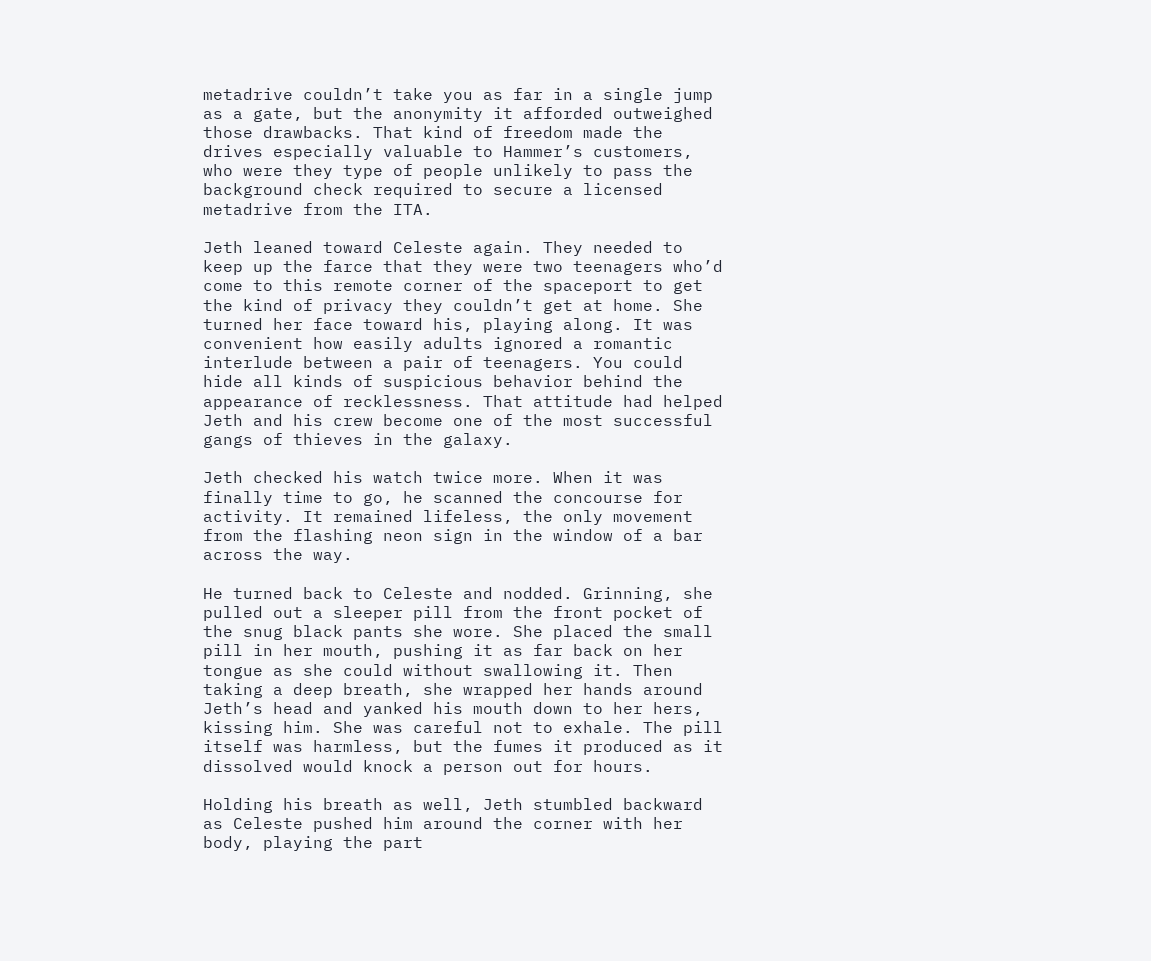metadrive couldn’t take you as far in a single jump as a gate, but the anonymity it afforded outweighed those drawbacks. That kind of freedom made the drives especially valuable to Hammer’s customers, who were they type of people unlikely to pass the background check required to secure a licensed metadrive from the ITA.

Jeth leaned toward Celeste again. They needed to keep up the farce that they were two teenagers who’d come to this remote corner of the spaceport to get the kind of privacy they couldn’t get at home. She turned her face toward his, playing along. It was convenient how easily adults ignored a romantic interlude between a pair of teenagers. You could hide all kinds of suspicious behavior behind the appearance of recklessness. That attitude had helped Jeth and his crew become one of the most successful gangs of thieves in the galaxy.

Jeth checked his watch twice more. When it was finally time to go, he scanned the concourse for activity. It remained lifeless, the only movement from the flashing neon sign in the window of a bar across the way.

He turned back to Celeste and nodded. Grinning, she pulled out a sleeper pill from the front pocket of the snug black pants she wore. She placed the small pill in her mouth, pushing it as far back on her tongue as she could without swallowing it. Then taking a deep breath, she wrapped her hands around Jeth’s head and yanked his mouth down to her hers, kissing him. She was careful not to exhale. The pill itself was harmless, but the fumes it produced as it dissolved would knock a person out for hours.

Holding his breath as well, Jeth stumbled backward as Celeste pushed him around the corner with her body, playing the part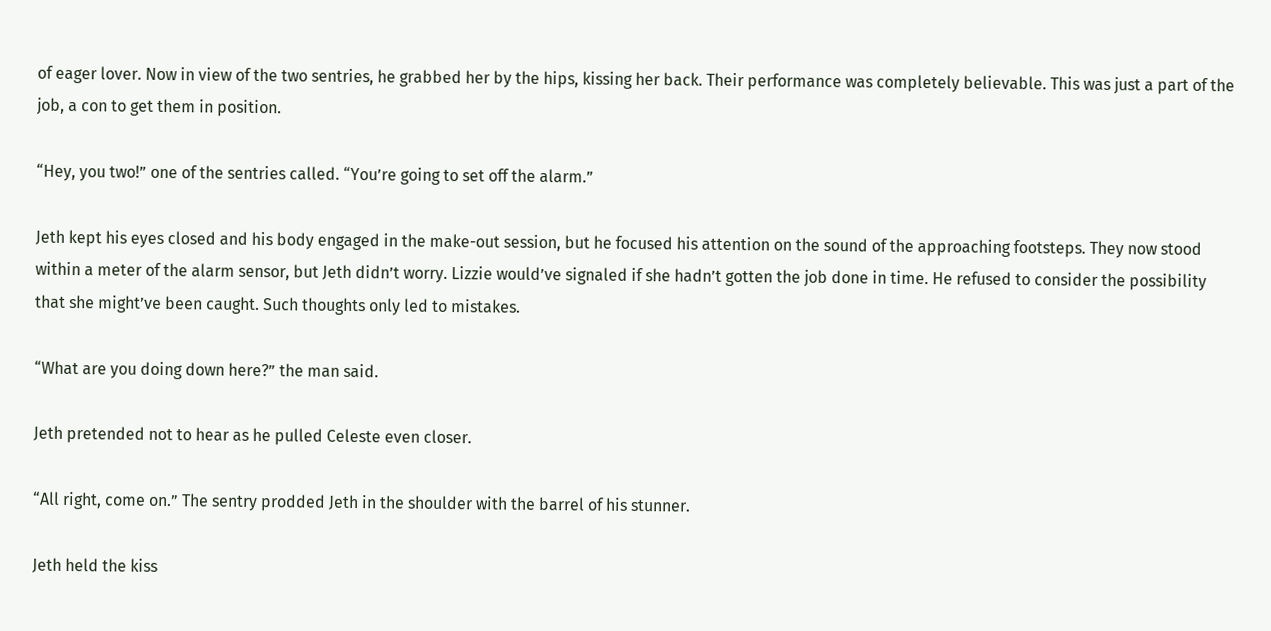of eager lover. Now in view of the two sentries, he grabbed her by the hips, kissing her back. Their performance was completely believable. This was just a part of the job, a con to get them in position.

“Hey, you two!” one of the sentries called. “You’re going to set off the alarm.”

Jeth kept his eyes closed and his body engaged in the make-out session, but he focused his attention on the sound of the approaching footsteps. They now stood within a meter of the alarm sensor, but Jeth didn’t worry. Lizzie would’ve signaled if she hadn’t gotten the job done in time. He refused to consider the possibility that she might’ve been caught. Such thoughts only led to mistakes.

“What are you doing down here?” the man said.

Jeth pretended not to hear as he pulled Celeste even closer.

“All right, come on.” The sentry prodded Jeth in the shoulder with the barrel of his stunner.

Jeth held the kiss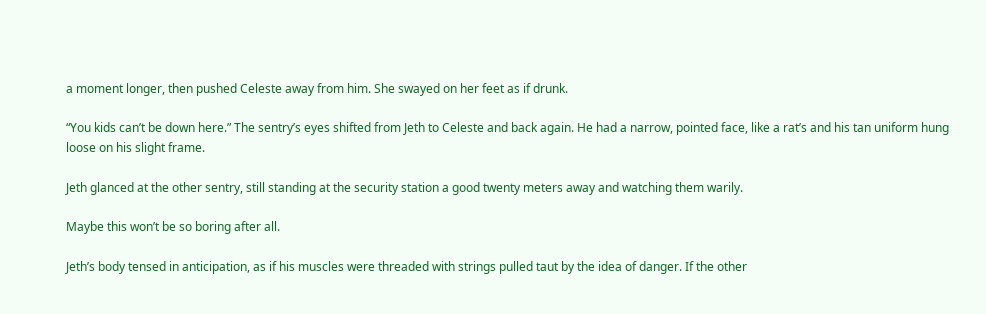a moment longer, then pushed Celeste away from him. She swayed on her feet as if drunk.

“You kids can’t be down here.” The sentry’s eyes shifted from Jeth to Celeste and back again. He had a narrow, pointed face, like a rat’s and his tan uniform hung loose on his slight frame.

Jeth glanced at the other sentry, still standing at the security station a good twenty meters away and watching them warily.

Maybe this won’t be so boring after all.

Jeth’s body tensed in anticipation, as if his muscles were threaded with strings pulled taut by the idea of danger. If the other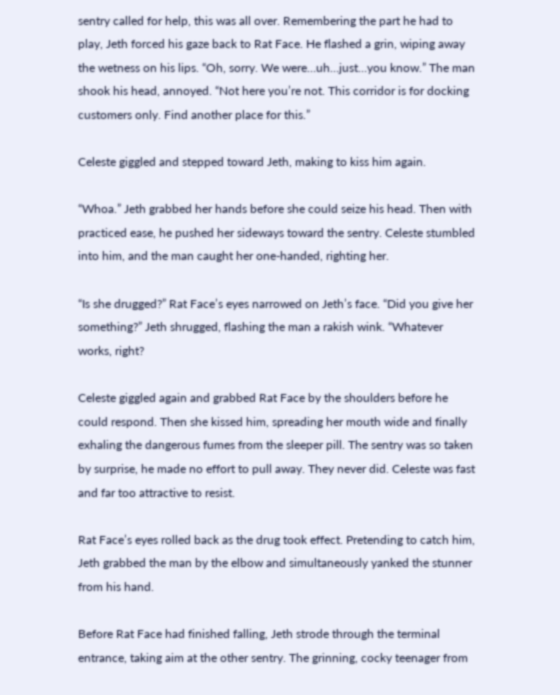sentry called for help, this was all over. Remembering the part he had to play, Jeth forced his gaze back to Rat Face. He flashed a grin, wiping away the wetness on his lips. “Oh, sorry. We were…uh…just…you know.” The man shook his head, annoyed. “Not here you’re not. This corridor is for docking customers only. Find another place for this.”

Celeste giggled and stepped toward Jeth, making to kiss him again.

“Whoa.” Jeth grabbed her hands before she could seize his head. Then with practiced ease, he pushed her sideways toward the sentry. Celeste stumbled into him, and the man caught her one-handed, righting her.

“Is she drugged?” Rat Face’s eyes narrowed on Jeth’s face. “Did you give her something?” Jeth shrugged, flashing the man a rakish wink. “Whatever works, right?

Celeste giggled again and grabbed Rat Face by the shoulders before he could respond. Then she kissed him, spreading her mouth wide and finally exhaling the dangerous fumes from the sleeper pill. The sentry was so taken by surprise, he made no effort to pull away. They never did. Celeste was fast and far too attractive to resist.

Rat Face’s eyes rolled back as the drug took effect. Pretending to catch him, Jeth grabbed the man by the elbow and simultaneously yanked the stunner from his hand.

Before Rat Face had finished falling, Jeth strode through the terminal entrance, taking aim at the other sentry. The grinning, cocky teenager from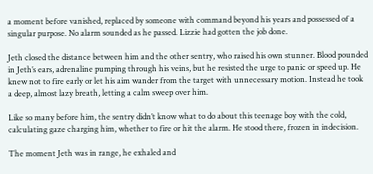a moment before vanished, replaced by someone with command beyond his years and possessed of a singular purpose. No alarm sounded as he passed. Lizzie had gotten the job done.

Jeth closed the distance between him and the other sentry, who raised his own stunner. Blood pounded in Jeth’s ears, adrenaline pumping through his veins, but he resisted the urge to panic or speed up. He knew not to fire early or let his aim wander from the target with unnecessary motion. Instead he took a deep, almost lazy breath, letting a calm sweep over him.

Like so many before him, the sentry didn’t know what to do about this teenage boy with the cold, calculating gaze charging him, whether to fire or hit the alarm. He stood there, frozen in indecision.

The moment Jeth was in range, he exhaled and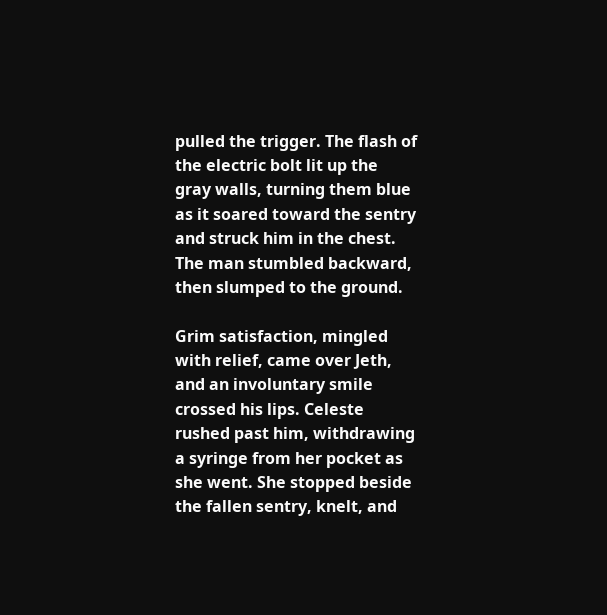pulled the trigger. The flash of the electric bolt lit up the gray walls, turning them blue as it soared toward the sentry and struck him in the chest. The man stumbled backward, then slumped to the ground.

Grim satisfaction, mingled with relief, came over Jeth, and an involuntary smile crossed his lips. Celeste rushed past him, withdrawing a syringe from her pocket as she went. She stopped beside the fallen sentry, knelt, and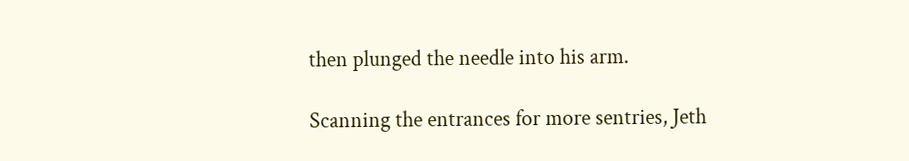then plunged the needle into his arm.

Scanning the entrances for more sentries, Jeth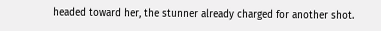headed toward her, the stunner already charged for another shot.